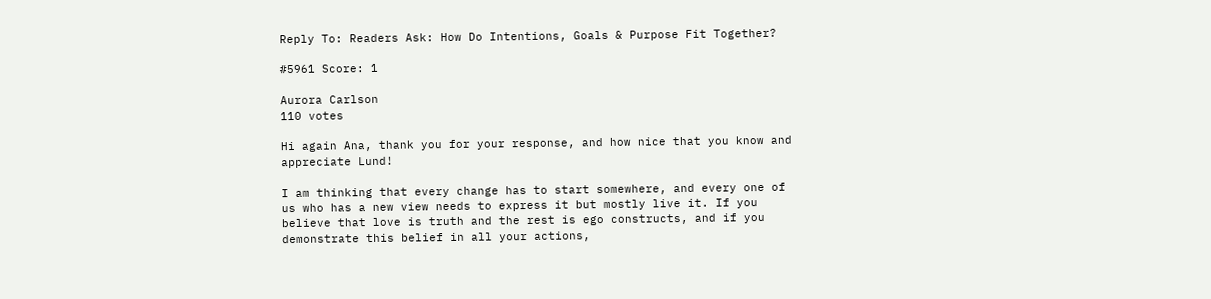Reply To: Readers Ask: How Do Intentions, Goals & Purpose Fit Together?

#5961 Score: 1

Aurora Carlson
110 votes

Hi again Ana, thank you for your response, and how nice that you know and appreciate Lund!

I am thinking that every change has to start somewhere, and every one of us who has a new view needs to express it but mostly live it. If you believe that love is truth and the rest is ego constructs, and if you demonstrate this belief in all your actions,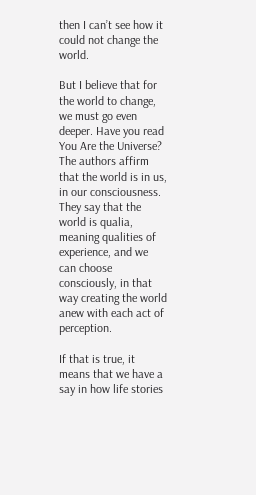then I can’t see how it could not change the world.

But I believe that for the world to change, we must go even deeper. Have you read You Are the Universe? The authors affirm that the world is in us, in our consciousness. They say that the world is qualia, meaning qualities of experience, and we can choose consciously, in that way creating the world anew with each act of perception.

If that is true, it means that we have a say in how life stories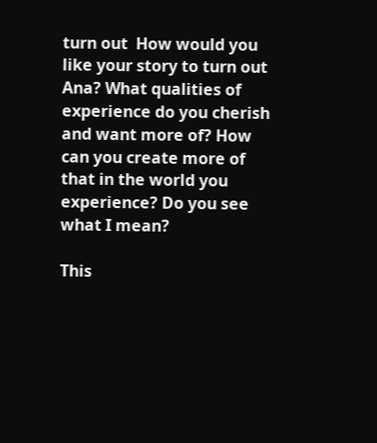turn out  How would you like your story to turn out Ana? What qualities of experience do you cherish and want more of? How can you create more of that in the world you experience? Do you see what I mean?

This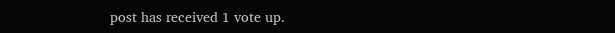post has received 1 vote up.